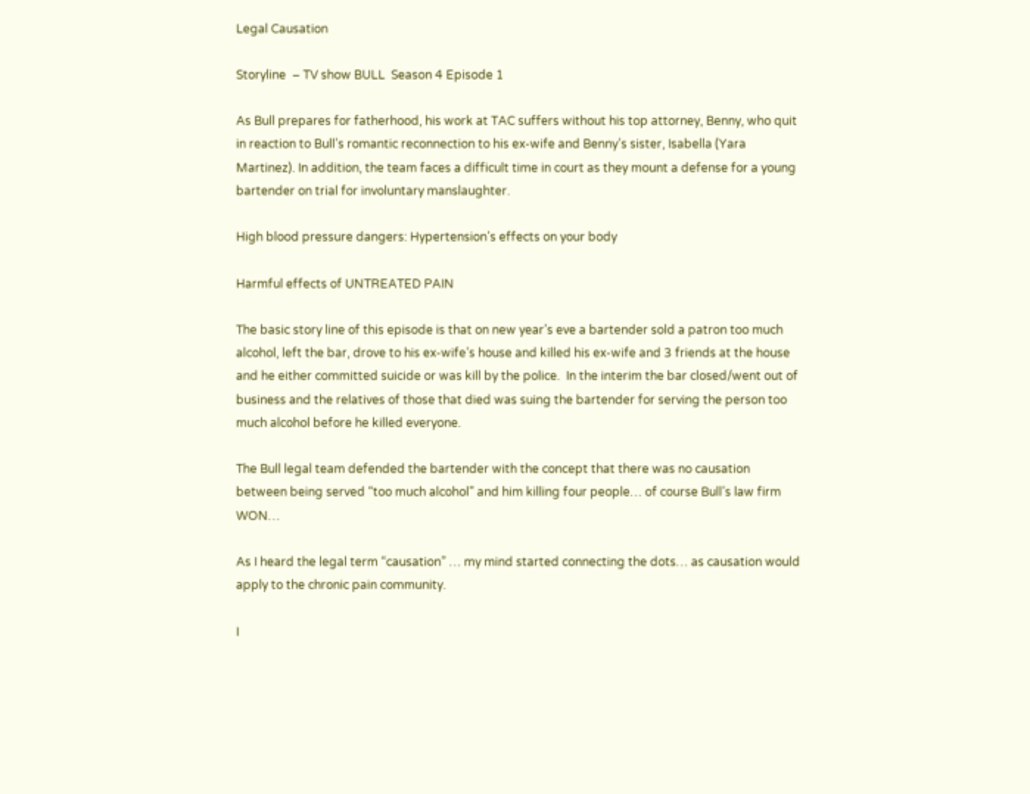Legal Causation

Storyline  – TV show BULL  Season 4 Episode 1

As Bull prepares for fatherhood, his work at TAC suffers without his top attorney, Benny, who quit in reaction to Bull’s romantic reconnection to his ex-wife and Benny’s sister, Isabella (Yara Martinez). In addition, the team faces a difficult time in court as they mount a defense for a young bartender on trial for involuntary manslaughter.

High blood pressure dangers: Hypertension’s effects on your body

Harmful effects of UNTREATED PAIN

The basic story line of this episode is that on new year’s eve a bartender sold a patron too much alcohol, left the bar, drove to his ex-wife’s house and killed his ex-wife and 3 friends at the house and he either committed suicide or was kill by the police.  In the interim the bar closed/went out of  business and the relatives of those that died was suing the bartender for serving the person too much alcohol before he killed everyone.

The Bull legal team defended the bartender with the concept that there was no causation between being served “too much alcohol” and him killing four people… of course Bull’s law firm WON…

As I heard the legal term “causation” … my mind started connecting the dots… as causation would apply to the chronic pain community.

I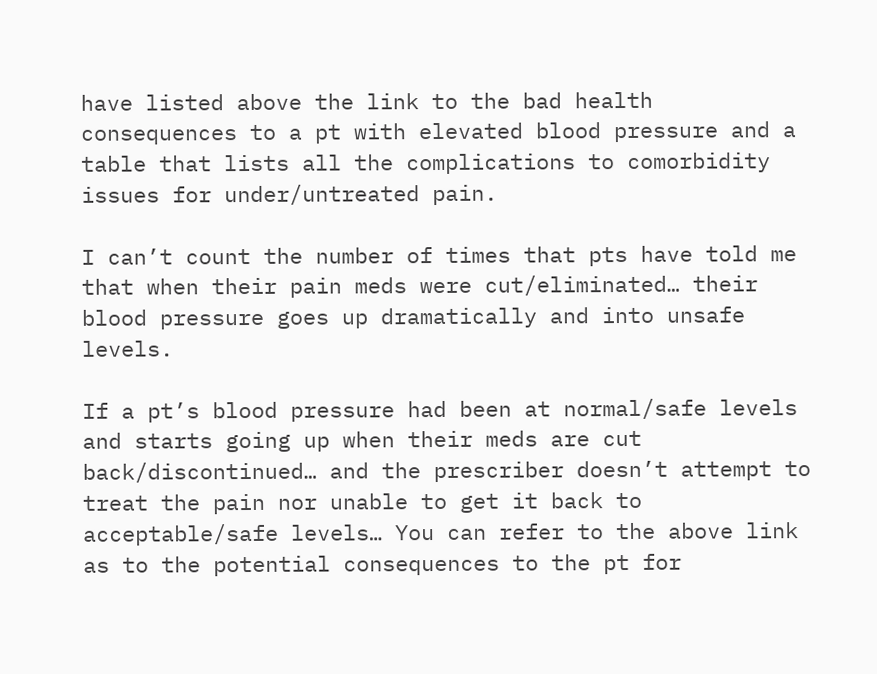have listed above the link to the bad health consequences to a pt with elevated blood pressure and a table that lists all the complications to comorbidity issues for under/untreated pain.

I can’t count the number of times that pts have told me that when their pain meds were cut/eliminated… their blood pressure goes up dramatically and into unsafe levels.

If a pt’s blood pressure had been at normal/safe levels and starts going up when their meds are cut back/discontinued… and the prescriber doesn’t attempt to treat the pain nor unable to get it back to acceptable/safe levels… You can refer to the above link as to the potential consequences to the pt for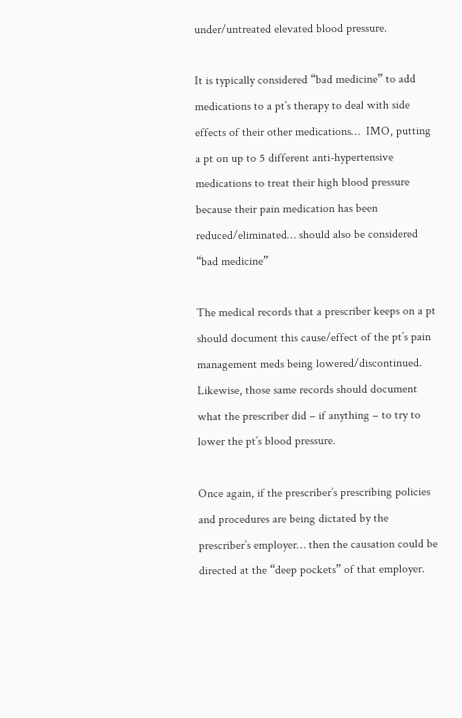under/untreated elevated blood pressure.

It is typically considered “bad medicine” to add medications to a pt’s therapy to deal with side effects of their other medications…  IMO, putting a pt on up to 5 different anti-hypertensive medications to treat their high blood pressure because their pain medication has been reduced/eliminated… should also be considered “bad medicine”

The medical records that a prescriber keeps on a pt should document this cause/effect of the pt’s pain management meds being lowered/discontinued.  Likewise, those same records should document what the prescriber did – if anything – to try to lower the pt’s blood pressure.

Once again, if the prescriber’s prescribing policies and procedures are being dictated by the prescriber’s employer… then the causation could be directed at the “deep pockets” of that employer.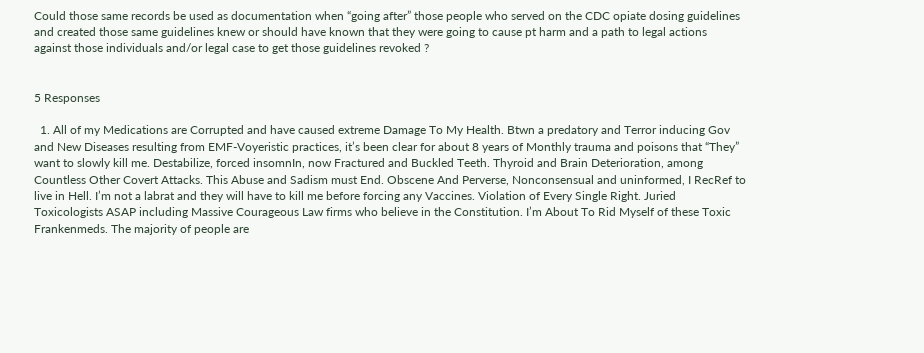Could those same records be used as documentation when “going after” those people who served on the CDC opiate dosing guidelines and created those same guidelines knew or should have known that they were going to cause pt harm and a path to legal actions against those individuals and/or legal case to get those guidelines revoked ?


5 Responses

  1. All of my Medications are Corrupted and have caused extreme Damage To My Health. Btwn a predatory and Terror inducing Gov and New Diseases resulting from EMF-Voyeristic practices, it’s been clear for about 8 years of Monthly trauma and poisons that “They” want to slowly kill me. Destabilize, forced insomnIn, now Fractured and Buckled Teeth. Thyroid and Brain Deterioration, among Countless Other Covert Attacks. This Abuse and Sadism must End. Obscene And Perverse, Nonconsensual and uninformed, I RecRef to live in Hell. I’m not a labrat and they will have to kill me before forcing any Vaccines. Violation of Every Single Right. Juried Toxicologists ASAP including Massive Courageous Law firms who believe in the Constitution. I’m About To Rid Myself of these Toxic Frankenmeds. The majority of people are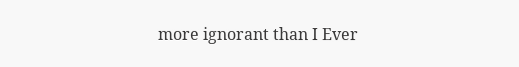more ignorant than I Ever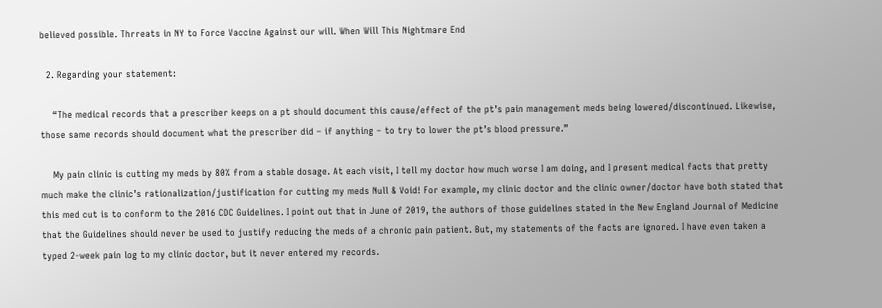believed possible. Thrreats in NY to Force Vaccine Against our will. When Will This Nightmare End

  2. Regarding your statement:

    “The medical records that a prescriber keeps on a pt should document this cause/effect of the pt’s pain management meds being lowered/discontinued. Likewise, those same records should document what the prescriber did – if anything – to try to lower the pt’s blood pressure.”

    My pain clinic is cutting my meds by 80% from a stable dosage. At each visit, I tell my doctor how much worse I am doing, and I present medical facts that pretty much make the clinic’s rationalization/justification for cutting my meds Null & Void! For example, my clinic doctor and the clinic owner/doctor have both stated that this med cut is to conform to the 2016 CDC Guidelines. I point out that in June of 2019, the authors of those guidelines stated in the New England Journal of Medicine that the Guidelines should never be used to justify reducing the meds of a chronic pain patient. But, my statements of the facts are ignored. I have even taken a typed 2-week pain log to my clinic doctor, but it never entered my records.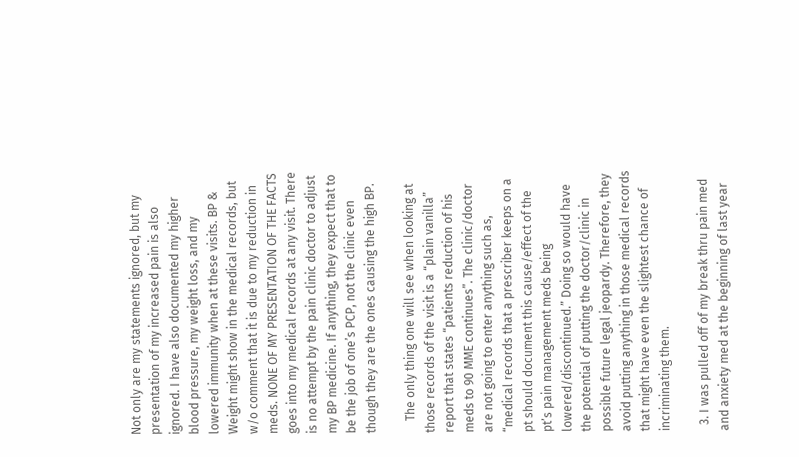Not only are my statements ignored, but my presentation of my increased pain is also ignored. I have also documented my higher blood pressure, my weight loss, and my lowered immunity when at these visits. BP & Weight might show in the medical records, but w/o comment that it is due to my reduction in meds. NONE OF MY PRESENTATION OF THE FACTS goes into my medical records at any visit. There is no attempt by the pain clinic doctor to adjust my BP medicine. If anything, they expect that to be the job of one’s PCP, not the clinic even though they are the ones causing the high BP.

    The only thing one will see when looking at those records of the visit is a “plain vanilla” report that states “patients reduction of his meds to 90 MME continues”. The clinic/doctor are not going to enter anything such as, “medical records that a prescriber keeps on a pt should document this cause/effect of the pt’s pain management meds being lowered/discontinued.” Doing so would have the potential of putting the doctor/clinic in possible future legal jeopardy. Therefore, they avoid putting anything in those medical records that might have even the slightest chance of incriminating them.

  3. I was pulled off of my break thru pain med and anxiety med at the beginning of last year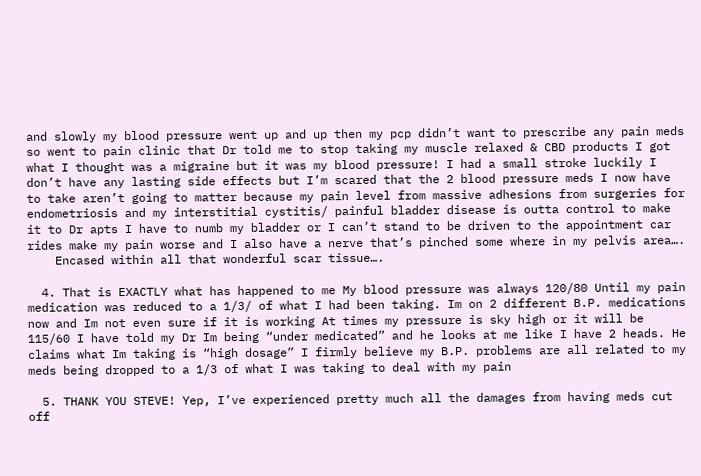and slowly my blood pressure went up and up then my pcp didn’t want to prescribe any pain meds so went to pain clinic that Dr told me to stop taking my muscle relaxed & CBD products I got what I thought was a migraine but it was my blood pressure! I had a small stroke luckily I don’t have any lasting side effects but I’m scared that the 2 blood pressure meds I now have to take aren’t going to matter because my pain level from massive adhesions from surgeries for endometriosis and my interstitial cystitis/ painful bladder disease is outta control to make it to Dr apts I have to numb my bladder or I can’t stand to be driven to the appointment car rides make my pain worse and I also have a nerve that’s pinched some where in my pelvis area….
    Encased within all that wonderful scar tissue….

  4. That is EXACTLY what has happened to me My blood pressure was always 120/80 Until my pain medication was reduced to a 1/3/ of what I had been taking. Im on 2 different B.P. medications now and Im not even sure if it is working At times my pressure is sky high or it will be 115/60 I have told my Dr Im being “under medicated” and he looks at me like I have 2 heads. He claims what Im taking is “high dosage” I firmly believe my B.P. problems are all related to my meds being dropped to a 1/3 of what I was taking to deal with my pain

  5. THANK YOU STEVE! Yep, I’ve experienced pretty much all the damages from having meds cut off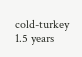cold-turkey 1.5 years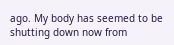ago. My body has seemed to be shutting down now from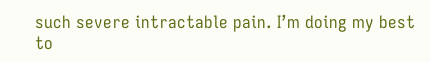such severe intractable pain. I’m doing my best to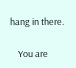hang in there.

    You are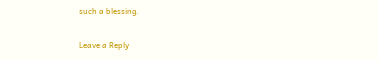such a blessing.

Leave a Reply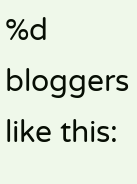%d bloggers like this: